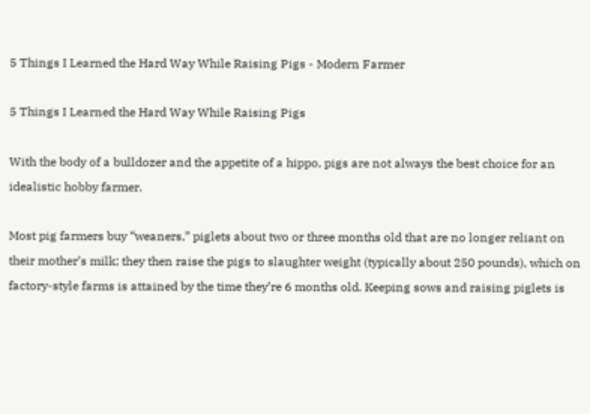5 Things I Learned the Hard Way While Raising Pigs - Modern Farmer

5 Things I Learned the Hard Way While Raising Pigs

With the body of a bulldozer and the appetite of a hippo, pigs are not always the best choice for an idealistic hobby farmer.

Most pig farmers buy “weaners,” piglets about two or three months old that are no longer reliant on their mother’s milk; they then raise the pigs to slaughter weight (typically about 250 pounds), which on factory-style farms is attained by the time they’re 6 months old. Keeping sows and raising piglets is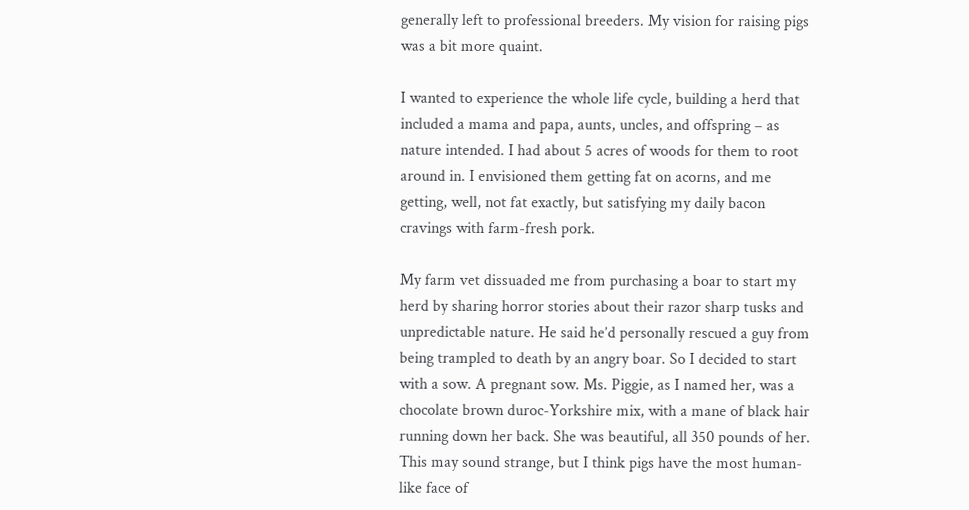generally left to professional breeders. My vision for raising pigs was a bit more quaint.

I wanted to experience the whole life cycle, building a herd that included a mama and papa, aunts, uncles, and offspring – as nature intended. I had about 5 acres of woods for them to root around in. I envisioned them getting fat on acorns, and me getting, well, not fat exactly, but satisfying my daily bacon cravings with farm-fresh pork.

My farm vet dissuaded me from purchasing a boar to start my herd by sharing horror stories about their razor sharp tusks and unpredictable nature. He said he’d personally rescued a guy from being trampled to death by an angry boar. So I decided to start with a sow. A pregnant sow. Ms. Piggie, as I named her, was a chocolate brown duroc-Yorkshire mix, with a mane of black hair running down her back. She was beautiful, all 350 pounds of her. This may sound strange, but I think pigs have the most human-like face of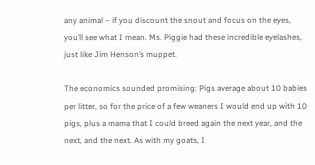any animal – if you discount the snout and focus on the eyes, you’ll see what I mean. Ms. Piggie had these incredible eyelashes, just like Jim Henson’s muppet.

The economics sounded promising: Pigs average about 10 babies per litter, so for the price of a few weaners I would end up with 10 pigs, plus a mama that I could breed again the next year, and the next, and the next. As with my goats, I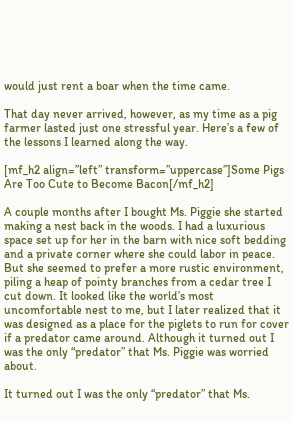would just rent a boar when the time came.

That day never arrived, however, as my time as a pig farmer lasted just one stressful year. Here’s a few of the lessons I learned along the way.

[mf_h2 align=”left” transform=”uppercase”]Some Pigs Are Too Cute to Become Bacon[/mf_h2]

A couple months after I bought Ms. Piggie she started making a nest back in the woods. I had a luxurious space set up for her in the barn with nice soft bedding and a private corner where she could labor in peace. But she seemed to prefer a more rustic environment, piling a heap of pointy branches from a cedar tree I cut down. It looked like the world’s most uncomfortable nest to me, but I later realized that it was designed as a place for the piglets to run for cover if a predator came around. Although it turned out I was the only “predator” that Ms. Piggie was worried about.

It turned out I was the only “predator” that Ms.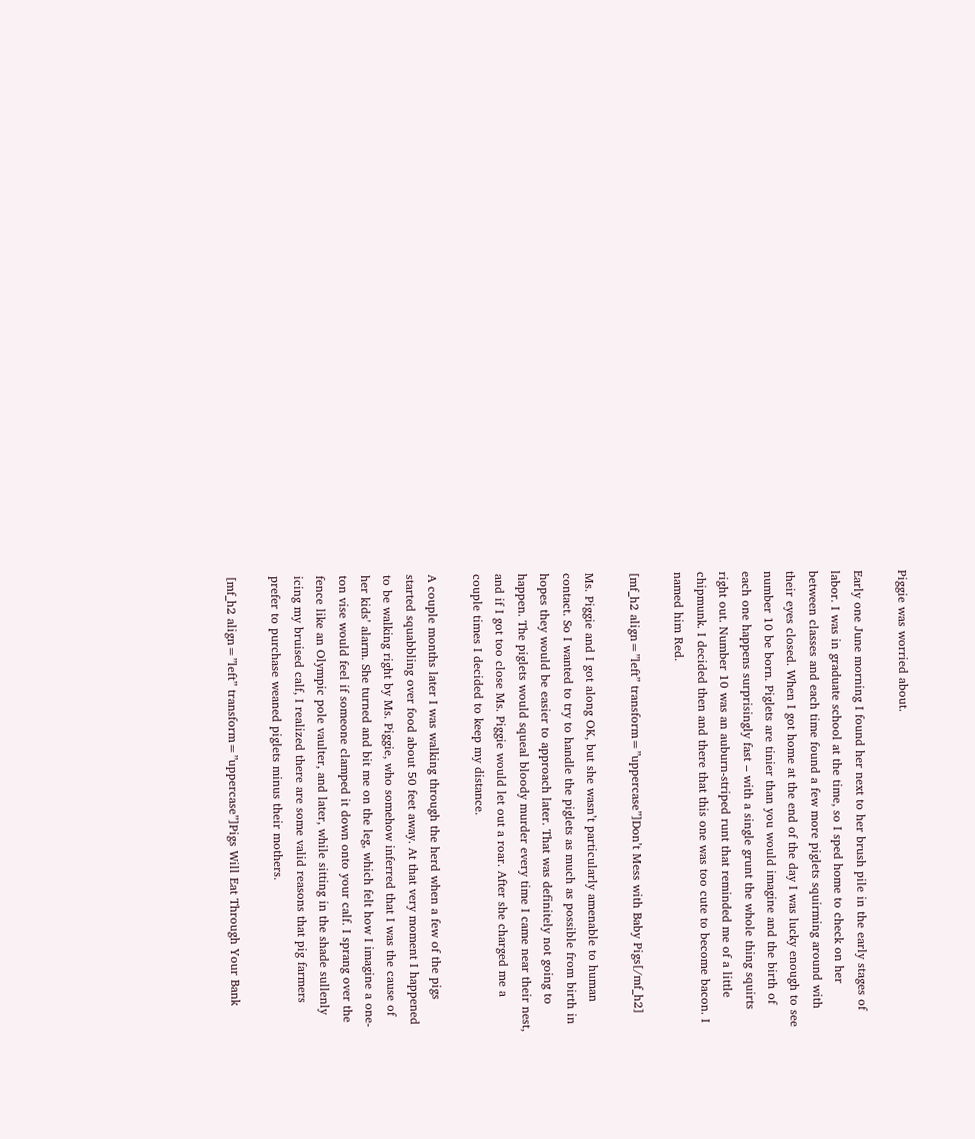Piggie was worried about.

Early one June morning I found her next to her brush pile in the early stages of labor. I was in graduate school at the time, so I sped home to check on her between classes and each time found a few more piglets squirming around with their eyes closed. When I got home at the end of the day I was lucky enough to see number 10 be born. Piglets are tinier than you would imagine and the birth of each one happens surprisingly fast – with a single grunt the whole thing squirts right out. Number 10 was an auburn-striped runt that reminded me of a little chipmunk. I decided then and there that this one was too cute to become bacon. I named him Red.

[mf_h2 align=”left” transform=”uppercase”]Don’t Mess with Baby Pigs[/mf_h2]

Ms. Piggie and I got along OK, but she wasn’t particularly amenable to human contact. So I wanted to try to handle the piglets as much as possible from birth in hopes they would be easier to approach later. That was definitely not going to happen. The piglets would squeal bloody murder every time I came near their nest, and if I got too close Ms. Piggie would let out a roar. After she charged me a couple times I decided to keep my distance.

A couple months later I was walking through the herd when a few of the pigs started squabbling over food about 50 feet away. At that very moment I happened to be walking right by Ms. Piggie, who somehow inferred that I was the cause of her kids’ alarm. She turned and bit me on the leg, which felt how I imagine a one-ton vise would feel if someone clamped it down onto your calf. I sprang over the fence like an Olympic pole vaulter, and later, while sitting in the shade sullenly icing my bruised calf, I realized there are some valid reasons that pig farmers prefer to purchase weaned piglets minus their mothers.

[mf_h2 align=”left” transform=”uppercase”]Pigs Will Eat Through Your Bank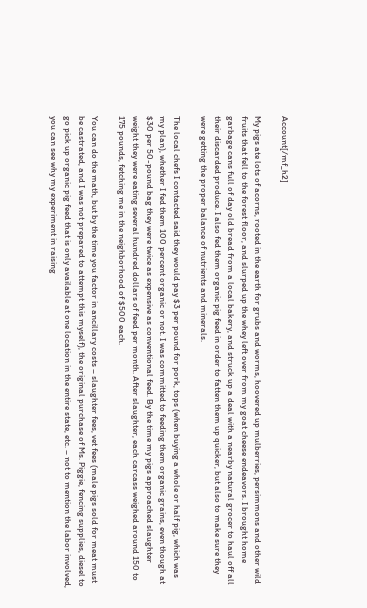Account[/mf_h2]

My pigs ate lots of acorns, rooted in the earth for grubs and worms, hoovered up mulberries, persimmons and other wild fruits that fell to the forest floor, and slurped up the whey left over from my goat cheese endeavors. I brought home garbage cans full of day old bread from a local bakery, and struck up a deal with a nearby natural grocer to haul off all their discarded produce. I also fed them organic pig feed in order to fatten them up quicker, but also to make sure they were getting the proper balance of nutrients and minerals.

The local chefs I contacted said they would pay $3 per pound for pork, tops (when buying a whole or half pig, which was my plan), whether I fed them 100 percent organic or not. I was committed to feeding them organic grains, even though at $30 per 50-pound bag they were twice as expensive as conventional feed. By the time my pigs approached slaughter weight they were eating several hundred dollars of feed per month. After slaughter, each carcass weighed around 150 to 175 pounds, fetching me in the neighborhood of $500 each.

You can do the math, but by the time you factor in ancillary costs – slaughter fees, vet fees (male pigs sold for meat must be castrated, and I was not prepared to attempt this myself), the original purchase of Ms. Piggie, fencing supplies, diesel to go pick up organic pig feed that is only available at one location in the entire state, etc. – not to mention the labor involved, you can see why my experiment in raising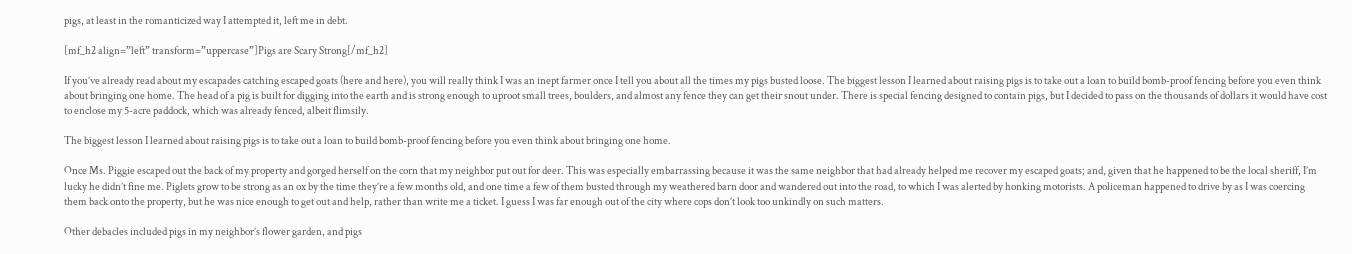pigs, at least in the romanticized way I attempted it, left me in debt.

[mf_h2 align=”left” transform=”uppercase”]Pigs are Scary Strong[/mf_h2]

If you’ve already read about my escapades catching escaped goats (here and here), you will really think I was an inept farmer once I tell you about all the times my pigs busted loose. The biggest lesson I learned about raising pigs is to take out a loan to build bomb-proof fencing before you even think about bringing one home. The head of a pig is built for digging into the earth and is strong enough to uproot small trees, boulders, and almost any fence they can get their snout under. There is special fencing designed to contain pigs, but I decided to pass on the thousands of dollars it would have cost to enclose my 5-acre paddock, which was already fenced, albeit flimsily.

The biggest lesson I learned about raising pigs is to take out a loan to build bomb-proof fencing before you even think about bringing one home.

Once Ms. Piggie escaped out the back of my property and gorged herself on the corn that my neighbor put out for deer. This was especially embarrassing because it was the same neighbor that had already helped me recover my escaped goats; and, given that he happened to be the local sheriff, I’m lucky he didn’t fine me. Piglets grow to be strong as an ox by the time they’re a few months old, and one time a few of them busted through my weathered barn door and wandered out into the road, to which I was alerted by honking motorists. A policeman happened to drive by as I was coercing them back onto the property, but he was nice enough to get out and help, rather than write me a ticket. I guess I was far enough out of the city where cops don’t look too unkindly on such matters.

Other debacles included pigs in my neighbor’s flower garden, and pigs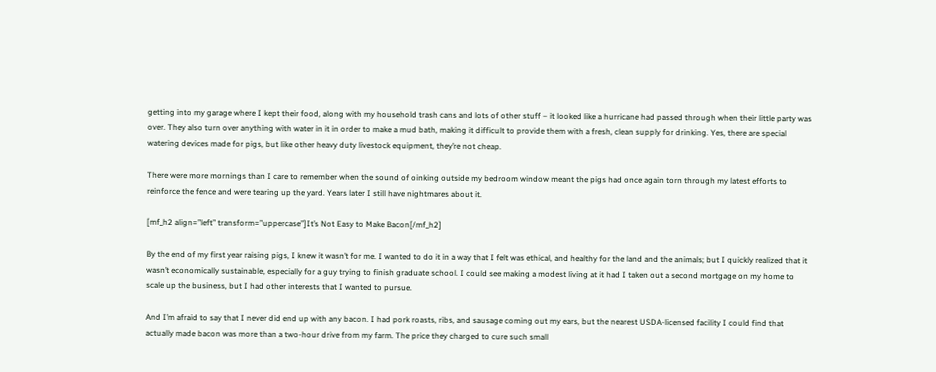getting into my garage where I kept their food, along with my household trash cans and lots of other stuff – it looked like a hurricane had passed through when their little party was over. They also turn over anything with water in it in order to make a mud bath, making it difficult to provide them with a fresh, clean supply for drinking. Yes, there are special watering devices made for pigs, but like other heavy duty livestock equipment, they’re not cheap.

There were more mornings than I care to remember when the sound of oinking outside my bedroom window meant the pigs had once again torn through my latest efforts to reinforce the fence and were tearing up the yard. Years later I still have nightmares about it.

[mf_h2 align=”left” transform=”uppercase”]It’s Not Easy to Make Bacon[/mf_h2]

By the end of my first year raising pigs, I knew it wasn’t for me. I wanted to do it in a way that I felt was ethical, and healthy for the land and the animals; but I quickly realized that it wasn’t economically sustainable, especially for a guy trying to finish graduate school. I could see making a modest living at it had I taken out a second mortgage on my home to scale up the business, but I had other interests that I wanted to pursue.

And I’m afraid to say that I never did end up with any bacon. I had pork roasts, ribs, and sausage coming out my ears, but the nearest USDA-licensed facility I could find that actually made bacon was more than a two-hour drive from my farm. The price they charged to cure such small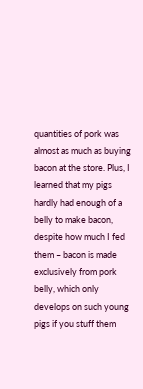quantities of pork was almost as much as buying bacon at the store. Plus, I learned that my pigs hardly had enough of a belly to make bacon, despite how much I fed them – bacon is made exclusively from pork belly, which only develops on such young pigs if you stuff them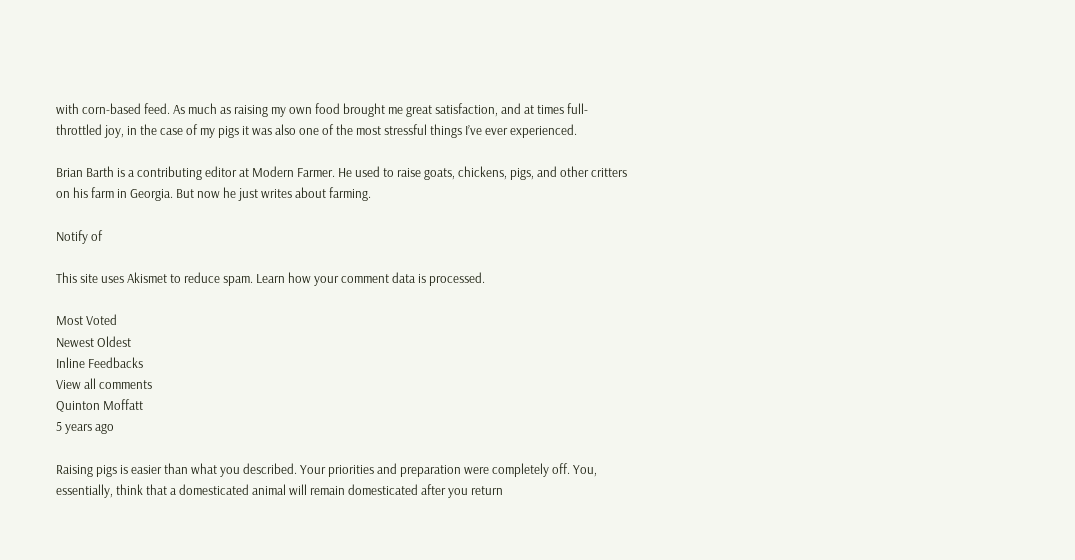with corn-based feed. As much as raising my own food brought me great satisfaction, and at times full-throttled joy, in the case of my pigs it was also one of the most stressful things I’ve ever experienced.

Brian Barth is a contributing editor at Modern Farmer. He used to raise goats, chickens, pigs, and other critters on his farm in Georgia. But now he just writes about farming.

Notify of

This site uses Akismet to reduce spam. Learn how your comment data is processed.

Most Voted
Newest Oldest
Inline Feedbacks
View all comments
Quinton Moffatt
5 years ago

Raising pigs is easier than what you described. Your priorities and preparation were completely off. You, essentially, think that a domesticated animal will remain domesticated after you return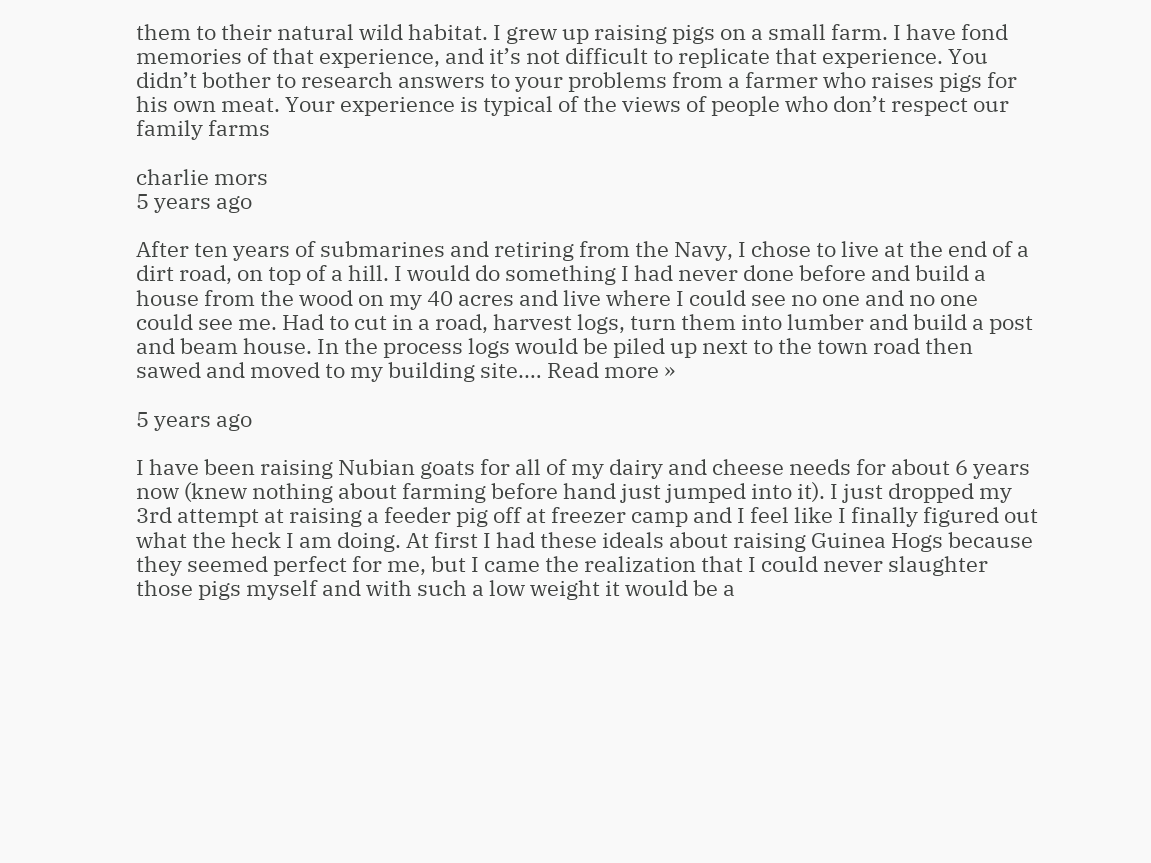them to their natural wild habitat. I grew up raising pigs on a small farm. I have fond memories of that experience, and it’s not difficult to replicate that experience. You didn’t bother to research answers to your problems from a farmer who raises pigs for his own meat. Your experience is typical of the views of people who don’t respect our family farms

charlie mors
5 years ago

After ten years of submarines and retiring from the Navy, I chose to live at the end of a dirt road, on top of a hill. I would do something I had never done before and build a house from the wood on my 40 acres and live where I could see no one and no one could see me. Had to cut in a road, harvest logs, turn them into lumber and build a post and beam house. In the process logs would be piled up next to the town road then sawed and moved to my building site.… Read more »

5 years ago

I have been raising Nubian goats for all of my dairy and cheese needs for about 6 years now (knew nothing about farming before hand just jumped into it). I just dropped my 3rd attempt at raising a feeder pig off at freezer camp and I feel like I finally figured out what the heck I am doing. At first I had these ideals about raising Guinea Hogs because they seemed perfect for me, but I came the realization that I could never slaughter those pigs myself and with such a low weight it would be a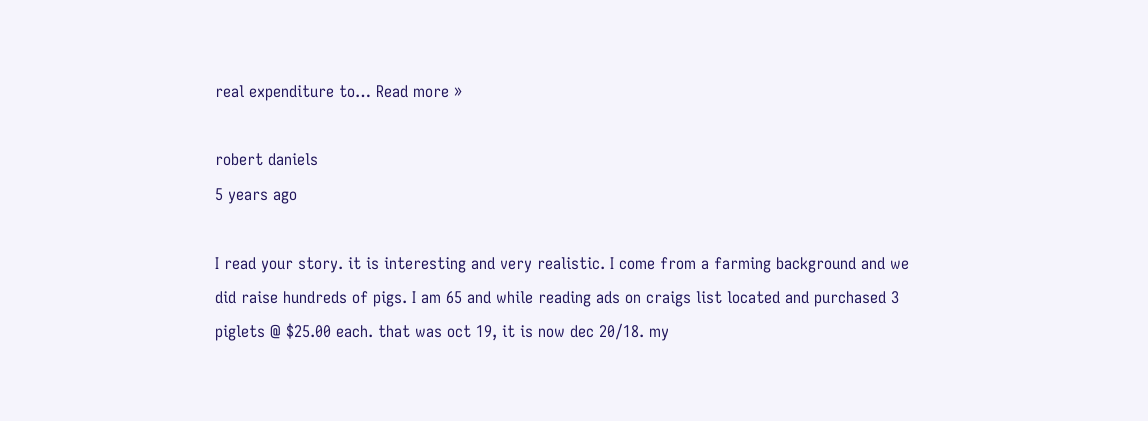real expenditure to… Read more »

robert daniels
5 years ago

I read your story. it is interesting and very realistic. I come from a farming background and we did raise hundreds of pigs. I am 65 and while reading ads on craigs list located and purchased 3 piglets @ $25.00 each. that was oct 19, it is now dec 20/18. my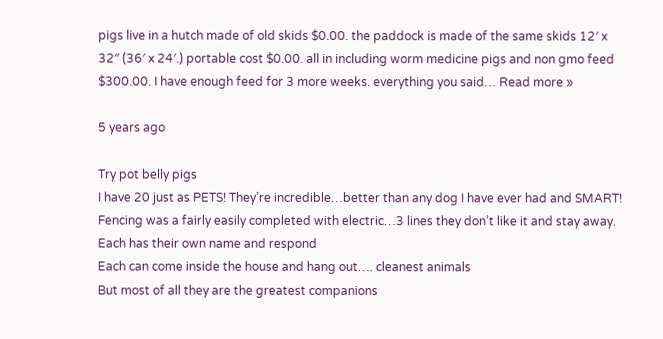pigs live in a hutch made of old skids $0.00. the paddock is made of the same skids 12′ x 32″ (36′ x 24′.) portable cost $0.00. all in including worm medicine pigs and non gmo feed $300.00. I have enough feed for 3 more weeks. everything you said… Read more »

5 years ago

Try pot belly pigs
I have 20 just as PETS! They’re incredible…better than any dog I have ever had and SMART!
Fencing was a fairly easily completed with electric…3 lines they don’t like it and stay away.
Each has their own name and respond
Each can come inside the house and hang out…. cleanest animals
But most of all they are the greatest companions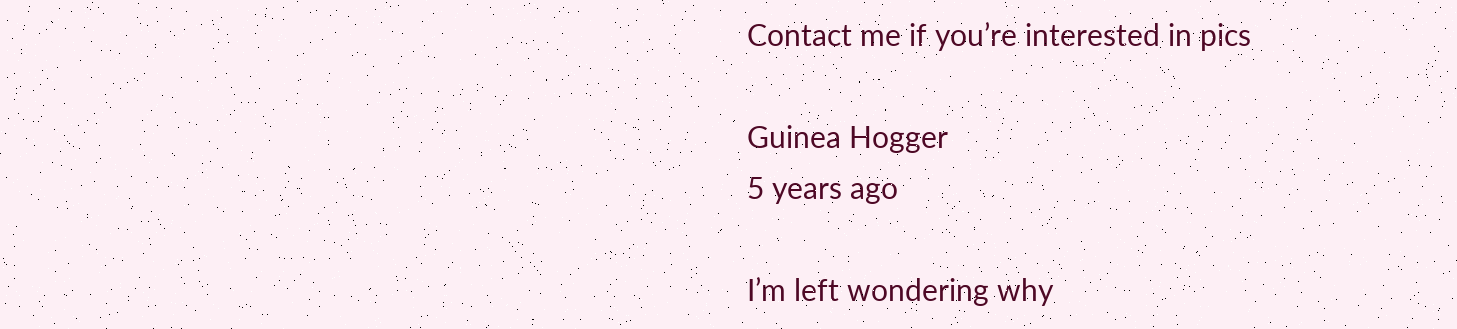Contact me if you’re interested in pics

Guinea Hogger
5 years ago

I’m left wondering why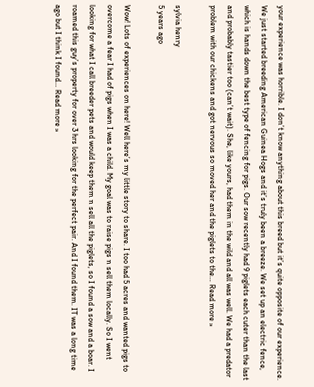your experience was horrible. I don’t know anything about this breed but it’s quite opposite of our experience. We just started breeding American Guinea Hogs and it’s truly been a breeze. We set up an electric fence, which is hands down the best type of fencing for pigs. Our sow recently had 9 piglets each cuter than the last and probably tastier too (can’t wait). She, like yours, had them in the wild and all was well. We had a predator problem with our chickens and got nervous so moved her and the piglets to the… Read more »

sylvia henry
5 years ago

Wow! Lots of experiences on here! Well here’s my little story to share. I too had 5 acres and wanted pigs to overcome a fear I had of pigs when I was a child. My goal was to raise pigs n sell them locally. So I went looking for what I call breeder pets and would keep them n sell all the piglets, so I found a sow and a boar. I roamed this guy’s property for over 3 hrs looking for the perfect pair. And I found them. IT was a long time ago but I think I found… Read more »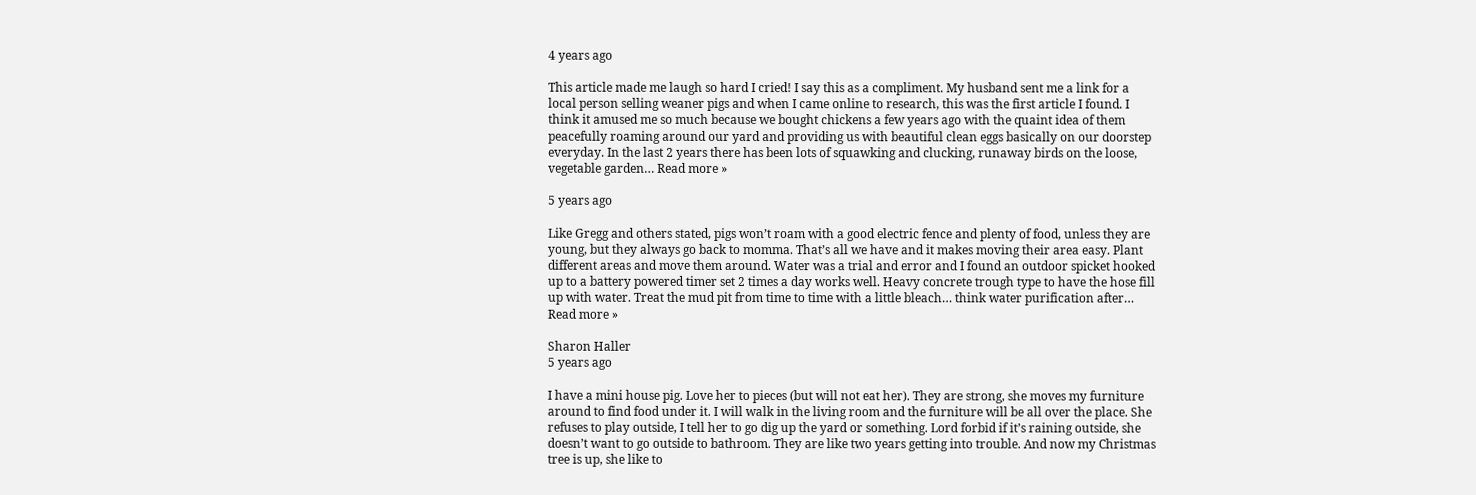4 years ago

This article made me laugh so hard I cried! I say this as a compliment. My husband sent me a link for a local person selling weaner pigs and when I came online to research, this was the first article I found. I think it amused me so much because we bought chickens a few years ago with the quaint idea of them peacefully roaming around our yard and providing us with beautiful clean eggs basically on our doorstep everyday. In the last 2 years there has been lots of squawking and clucking, runaway birds on the loose, vegetable garden… Read more »

5 years ago

Like Gregg and others stated, pigs won’t roam with a good electric fence and plenty of food, unless they are young, but they always go back to momma. That’s all we have and it makes moving their area easy. Plant different areas and move them around. Water was a trial and error and I found an outdoor spicket hooked up to a battery powered timer set 2 times a day works well. Heavy concrete trough type to have the hose fill up with water. Treat the mud pit from time to time with a little bleach… think water purification after… Read more »

Sharon Haller
5 years ago

I have a mini house pig. Love her to pieces (but will not eat her). They are strong, she moves my furniture around to find food under it. I will walk in the living room and the furniture will be all over the place. She refuses to play outside, I tell her to go dig up the yard or something. Lord forbid if it’s raining outside, she doesn’t want to go outside to bathroom. They are like two years getting into trouble. And now my Christmas tree is up, she like to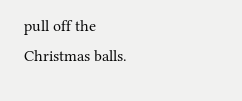pull off the Christmas balls.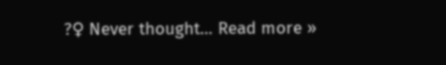?♀ Never thought… Read more »